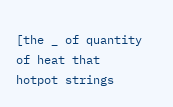[the _ of quantity of heat that hotpot strings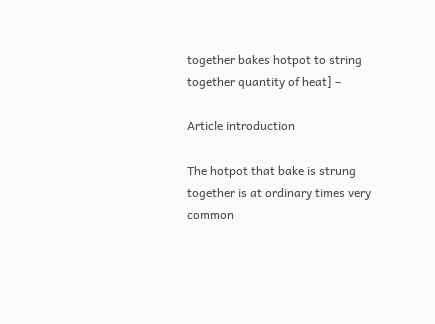together bakes hotpot to string together quantity of heat] –

Article introduction

The hotpot that bake is strung together is at ordinary times very common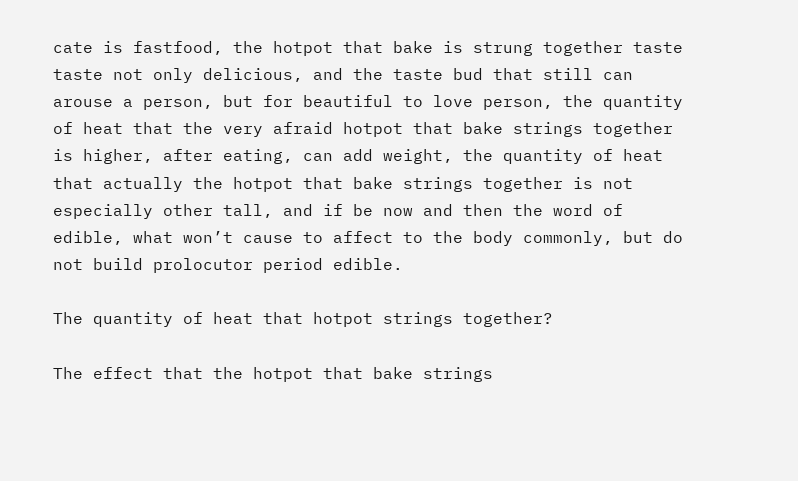cate is fastfood, the hotpot that bake is strung together taste taste not only delicious, and the taste bud that still can arouse a person, but for beautiful to love person, the quantity of heat that the very afraid hotpot that bake strings together is higher, after eating, can add weight, the quantity of heat that actually the hotpot that bake strings together is not especially other tall, and if be now and then the word of edible, what won’t cause to affect to the body commonly, but do not build prolocutor period edible.

The quantity of heat that hotpot strings together?

The effect that the hotpot that bake strings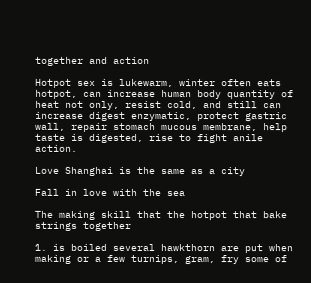together and action

Hotpot sex is lukewarm, winter often eats hotpot, can increase human body quantity of heat not only, resist cold, and still can increase digest enzymatic, protect gastric wall, repair stomach mucous membrane, help taste is digested, rise to fight anile action.

Love Shanghai is the same as a city

Fall in love with the sea

The making skill that the hotpot that bake strings together

1. is boiled several hawkthorn are put when making or a few turnips, gram, fry some of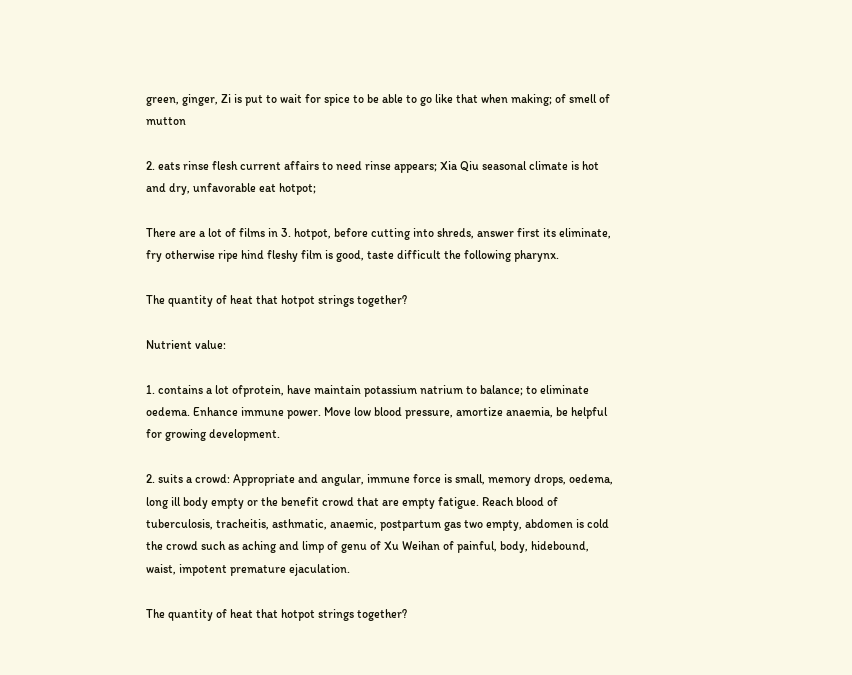green, ginger, Zi is put to wait for spice to be able to go like that when making; of smell of mutton

2. eats rinse flesh current affairs to need rinse appears; Xia Qiu seasonal climate is hot and dry, unfavorable eat hotpot;

There are a lot of films in 3. hotpot, before cutting into shreds, answer first its eliminate, fry otherwise ripe hind fleshy film is good, taste difficult the following pharynx.

The quantity of heat that hotpot strings together?

Nutrient value:

1. contains a lot ofprotein, have maintain potassium natrium to balance; to eliminate oedema. Enhance immune power. Move low blood pressure, amortize anaemia, be helpful for growing development.

2. suits a crowd: Appropriate and angular, immune force is small, memory drops, oedema, long ill body empty or the benefit crowd that are empty fatigue. Reach blood of tuberculosis, tracheitis, asthmatic, anaemic, postpartum gas two empty, abdomen is cold the crowd such as aching and limp of genu of Xu Weihan of painful, body, hidebound, waist, impotent premature ejaculation.

The quantity of heat that hotpot strings together?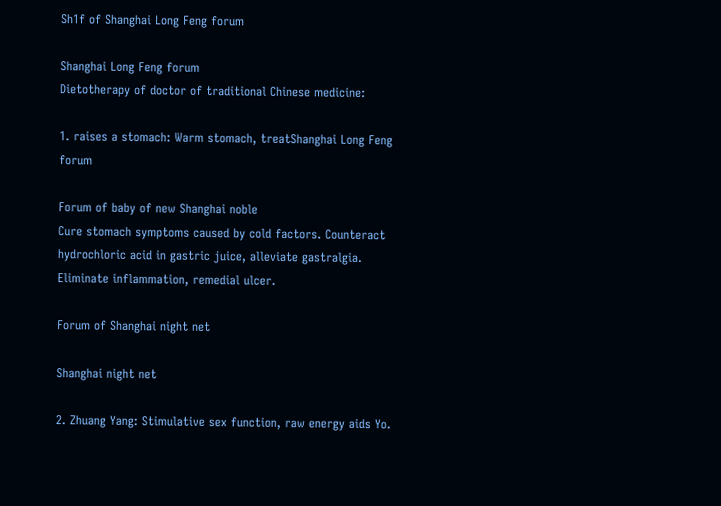Sh1f of Shanghai Long Feng forum

Shanghai Long Feng forum
Dietotherapy of doctor of traditional Chinese medicine:

1. raises a stomach: Warm stomach, treatShanghai Long Feng forum

Forum of baby of new Shanghai noble
Cure stomach symptoms caused by cold factors. Counteract hydrochloric acid in gastric juice, alleviate gastralgia. Eliminate inflammation, remedial ulcer.

Forum of Shanghai night net

Shanghai night net

2. Zhuang Yang: Stimulative sex function, raw energy aids Yo.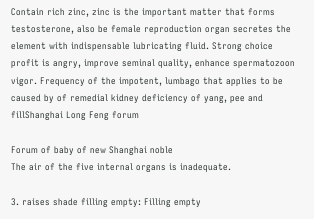Contain rich zinc, zinc is the important matter that forms testosterone, also be female reproduction organ secretes the element with indispensable lubricating fluid. Strong choice profit is angry, improve seminal quality, enhance spermatozoon vigor. Frequency of the impotent, lumbago that applies to be caused by of remedial kidney deficiency of yang, pee and fillShanghai Long Feng forum

Forum of baby of new Shanghai noble
The air of the five internal organs is inadequate.

3. raises shade filling empty: Filling empty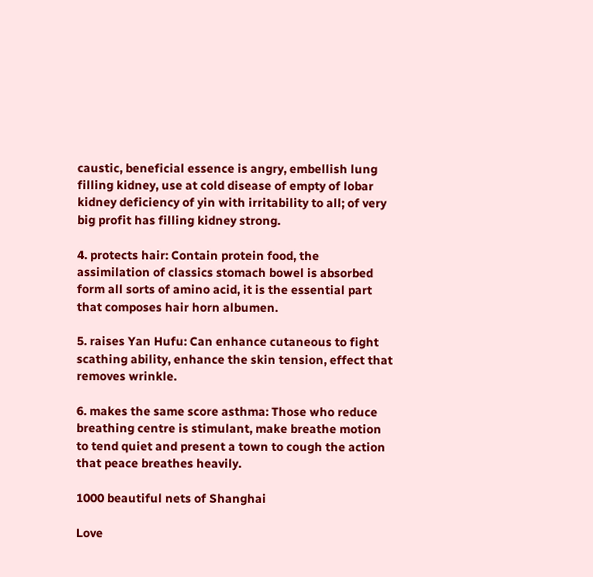caustic, beneficial essence is angry, embellish lung filling kidney, use at cold disease of empty of lobar kidney deficiency of yin with irritability to all; of very big profit has filling kidney strong.

4. protects hair: Contain protein food, the assimilation of classics stomach bowel is absorbed form all sorts of amino acid, it is the essential part that composes hair horn albumen.

5. raises Yan Hufu: Can enhance cutaneous to fight scathing ability, enhance the skin tension, effect that removes wrinkle.

6. makes the same score asthma: Those who reduce breathing centre is stimulant, make breathe motion to tend quiet and present a town to cough the action that peace breathes heavily.

1000 beautiful nets of Shanghai

Love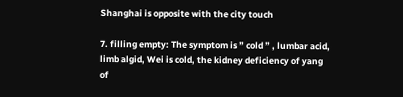Shanghai is opposite with the city touch

7. filling empty: The symptom is ” cold ” , lumbar acid, limb algid, Wei is cold, the kidney deficiency of yang of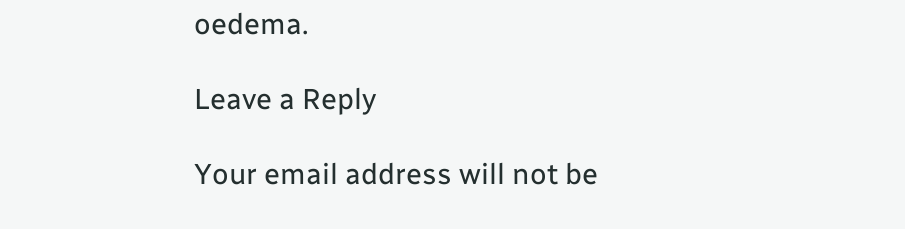oedema.

Leave a Reply

Your email address will not be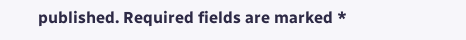published. Required fields are marked *